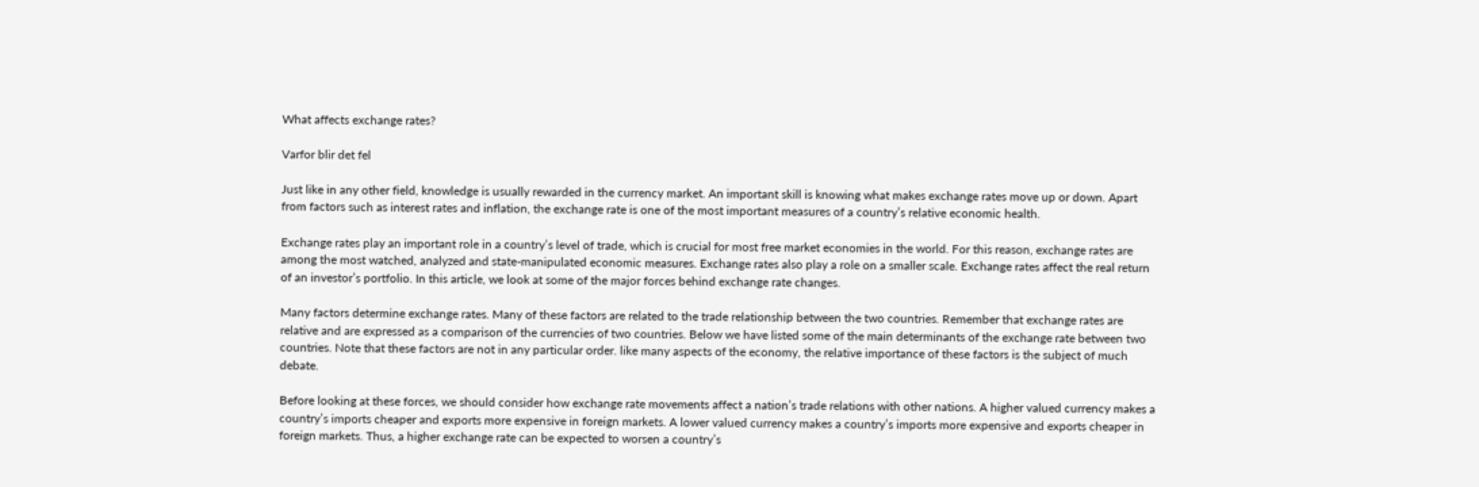What affects exchange rates?

Varfor blir det fel

Just like in any other field, knowledge is usually rewarded in the currency market. An important skill is knowing what makes exchange rates move up or down. Apart from factors such as interest rates and inflation, the exchange rate is one of the most important measures of a country’s relative economic health.

Exchange rates play an important role in a country’s level of trade, which is crucial for most free market economies in the world. For this reason, exchange rates are among the most watched, analyzed and state-manipulated economic measures. Exchange rates also play a role on a smaller scale. Exchange rates affect the real return of an investor’s portfolio. In this article, we look at some of the major forces behind exchange rate changes.

Many factors determine exchange rates. Many of these factors are related to the trade relationship between the two countries. Remember that exchange rates are relative and are expressed as a comparison of the currencies of two countries. Below we have listed some of the main determinants of the exchange rate between two countries. Note that these factors are not in any particular order. like many aspects of the economy, the relative importance of these factors is the subject of much debate.

Before looking at these forces, we should consider how exchange rate movements affect a nation’s trade relations with other nations. A higher valued currency makes a country’s imports cheaper and exports more expensive in foreign markets. A lower valued currency makes a country’s imports more expensive and exports cheaper in foreign markets. Thus, a higher exchange rate can be expected to worsen a country’s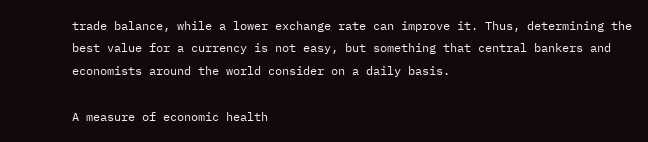trade balance, while a lower exchange rate can improve it. Thus, determining the best value for a currency is not easy, but something that central bankers and economists around the world consider on a daily basis.

A measure of economic health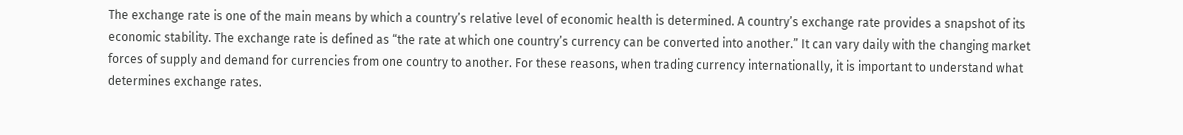The exchange rate is one of the main means by which a country’s relative level of economic health is determined. A country’s exchange rate provides a snapshot of its economic stability. The exchange rate is defined as “the rate at which one country’s currency can be converted into another.” It can vary daily with the changing market forces of supply and demand for currencies from one country to another. For these reasons, when trading currency internationally, it is important to understand what determines exchange rates.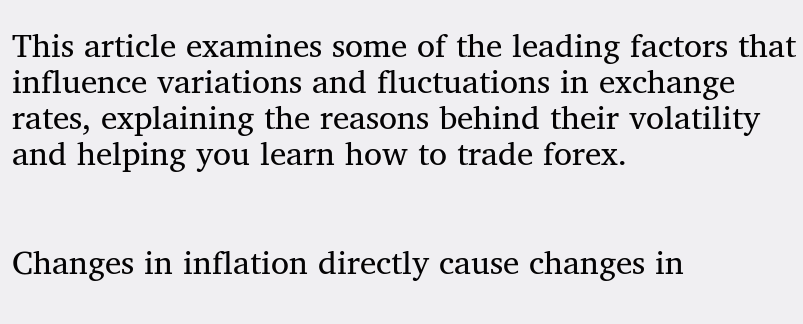This article examines some of the leading factors that influence variations and fluctuations in exchange rates, explaining the reasons behind their volatility and helping you learn how to trade forex.


Changes in inflation directly cause changes in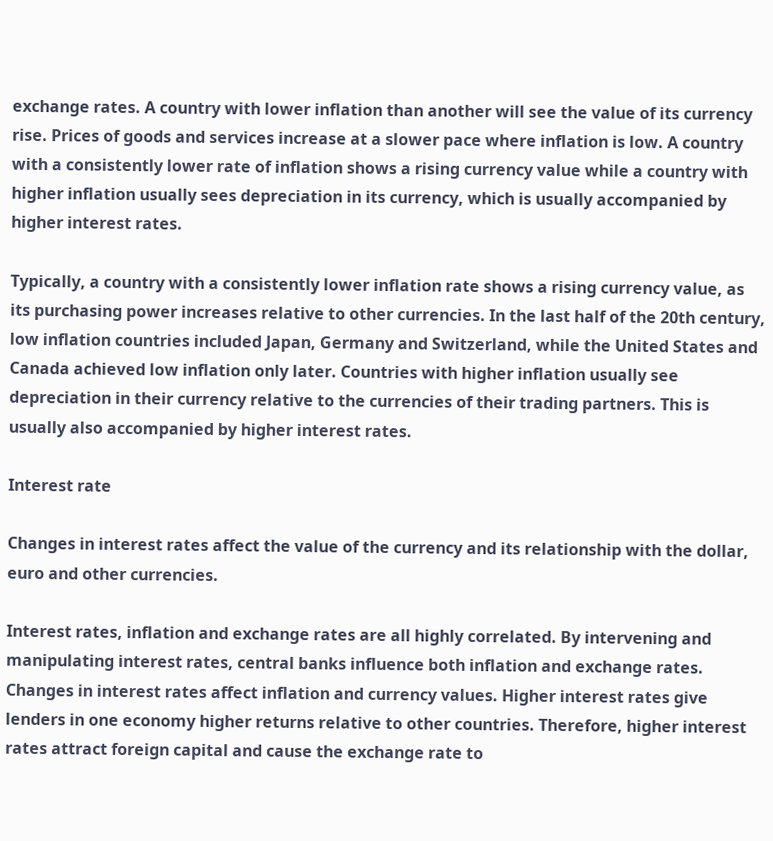exchange rates. A country with lower inflation than another will see the value of its currency rise. Prices of goods and services increase at a slower pace where inflation is low. A country with a consistently lower rate of inflation shows a rising currency value while a country with higher inflation usually sees depreciation in its currency, which is usually accompanied by higher interest rates.

Typically, a country with a consistently lower inflation rate shows a rising currency value, as its purchasing power increases relative to other currencies. In the last half of the 20th century, low inflation countries included Japan, Germany and Switzerland, while the United States and Canada achieved low inflation only later. Countries with higher inflation usually see depreciation in their currency relative to the currencies of their trading partners. This is usually also accompanied by higher interest rates.

Interest rate

Changes in interest rates affect the value of the currency and its relationship with the dollar, euro and other currencies.

Interest rates, inflation and exchange rates are all highly correlated. By intervening and manipulating interest rates, central banks influence both inflation and exchange rates. Changes in interest rates affect inflation and currency values. Higher interest rates give lenders in one economy higher returns relative to other countries. Therefore, higher interest rates attract foreign capital and cause the exchange rate to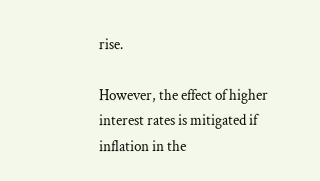rise.

However, the effect of higher interest rates is mitigated if inflation in the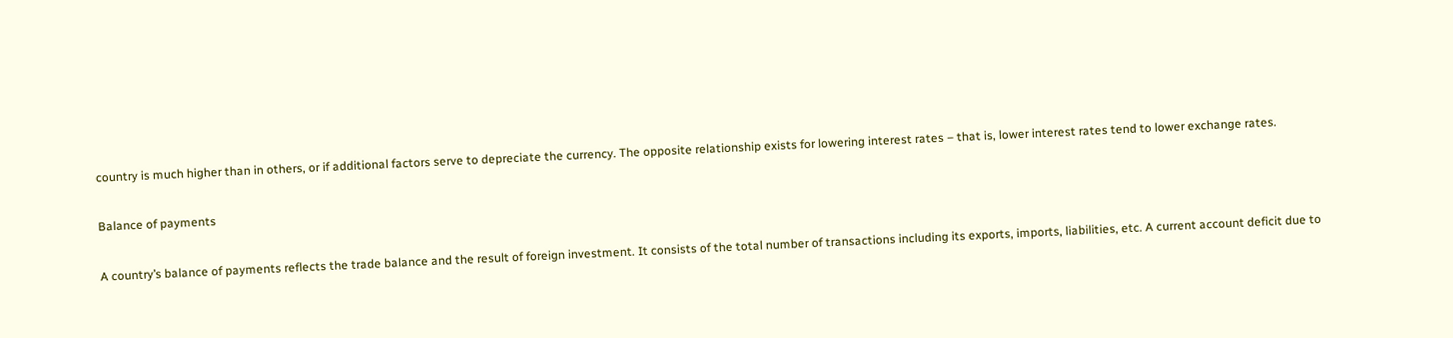country is much higher than in others, or if additional factors serve to depreciate the currency. The opposite relationship exists for lowering interest rates – that is, lower interest rates tend to lower exchange rates.

Balance of payments

A country’s balance of payments reflects the trade balance and the result of foreign investment. It consists of the total number of transactions including its exports, imports, liabilities, etc. A current account deficit due to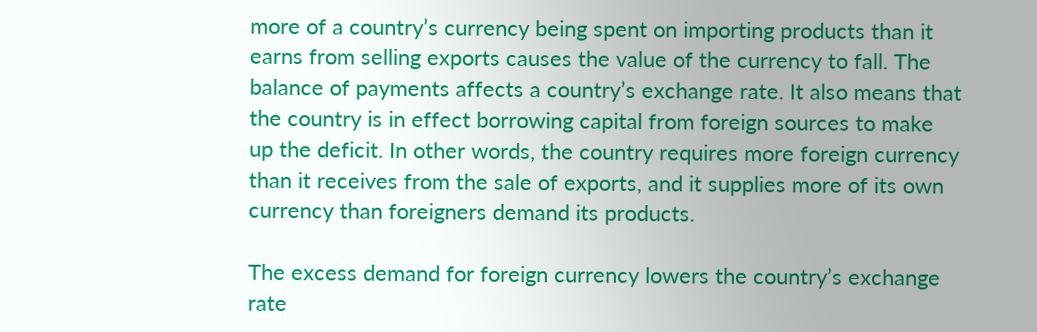more of a country’s currency being spent on importing products than it earns from selling exports causes the value of the currency to fall. The balance of payments affects a country’s exchange rate. It also means that the country is in effect borrowing capital from foreign sources to make up the deficit. In other words, the country requires more foreign currency than it receives from the sale of exports, and it supplies more of its own currency than foreigners demand its products.

The excess demand for foreign currency lowers the country’s exchange rate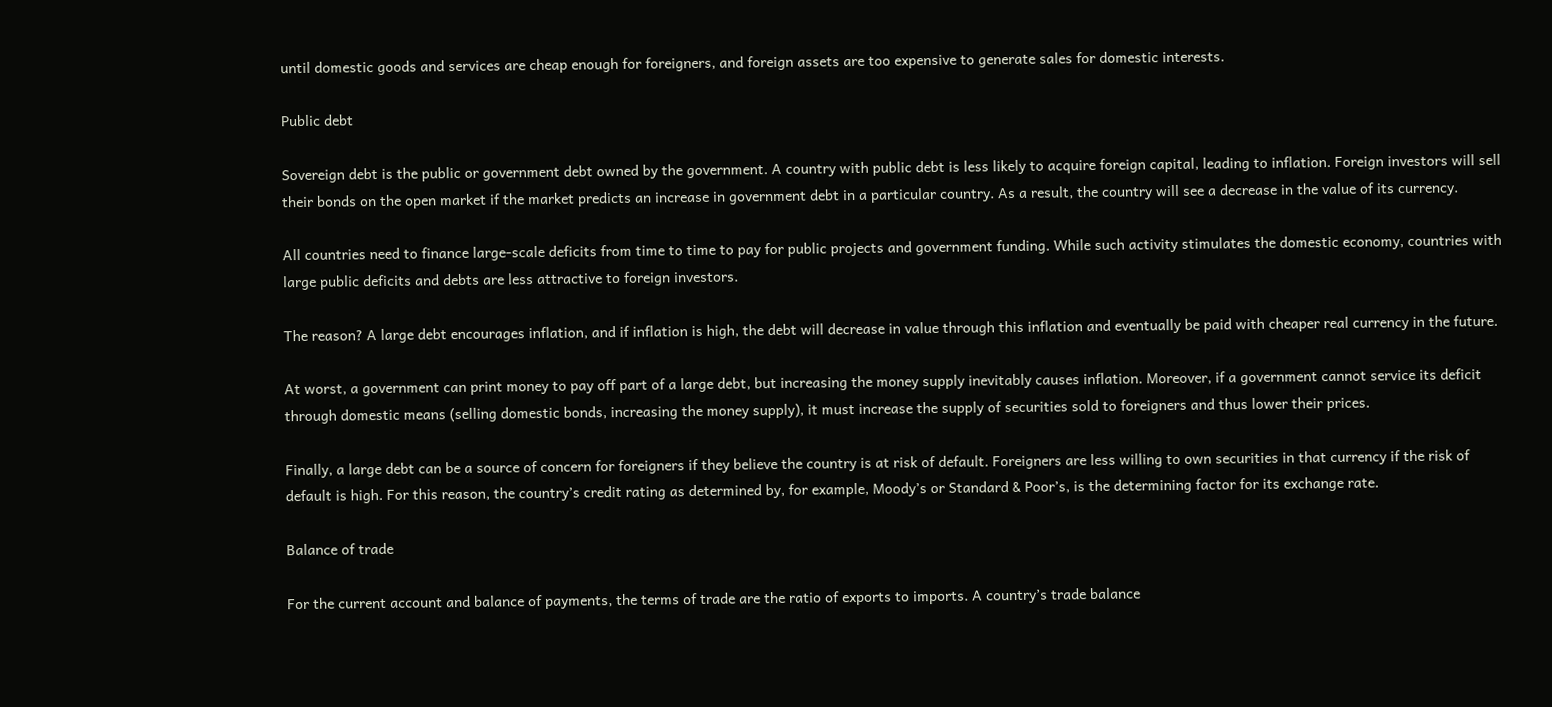until domestic goods and services are cheap enough for foreigners, and foreign assets are too expensive to generate sales for domestic interests.

Public debt

Sovereign debt is the public or government debt owned by the government. A country with public debt is less likely to acquire foreign capital, leading to inflation. Foreign investors will sell their bonds on the open market if the market predicts an increase in government debt in a particular country. As a result, the country will see a decrease in the value of its currency.

All countries need to finance large-scale deficits from time to time to pay for public projects and government funding. While such activity stimulates the domestic economy, countries with large public deficits and debts are less attractive to foreign investors.

The reason? A large debt encourages inflation, and if inflation is high, the debt will decrease in value through this inflation and eventually be paid with cheaper real currency in the future.

At worst, a government can print money to pay off part of a large debt, but increasing the money supply inevitably causes inflation. Moreover, if a government cannot service its deficit through domestic means (selling domestic bonds, increasing the money supply), it must increase the supply of securities sold to foreigners and thus lower their prices.

Finally, a large debt can be a source of concern for foreigners if they believe the country is at risk of default. Foreigners are less willing to own securities in that currency if the risk of default is high. For this reason, the country’s credit rating as determined by, for example, Moody’s or Standard & Poor’s, is the determining factor for its exchange rate.

Balance of trade

For the current account and balance of payments, the terms of trade are the ratio of exports to imports. A country’s trade balance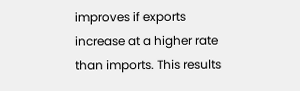improves if exports increase at a higher rate than imports. This results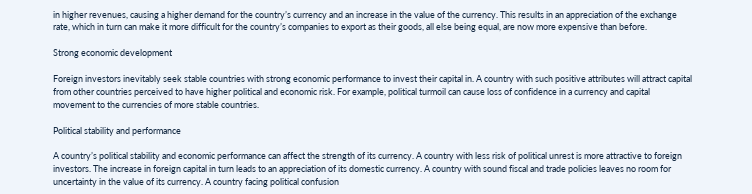in higher revenues, causing a higher demand for the country’s currency and an increase in the value of the currency. This results in an appreciation of the exchange rate, which in turn can make it more difficult for the country’s companies to export as their goods, all else being equal, are now more expensive than before.

Strong economic development

Foreign investors inevitably seek stable countries with strong economic performance to invest their capital in. A country with such positive attributes will attract capital from other countries perceived to have higher political and economic risk. For example, political turmoil can cause loss of confidence in a currency and capital movement to the currencies of more stable countries.

Political stability and performance

A country’s political stability and economic performance can affect the strength of its currency. A country with less risk of political unrest is more attractive to foreign investors. The increase in foreign capital in turn leads to an appreciation of its domestic currency. A country with sound fiscal and trade policies leaves no room for uncertainty in the value of its currency. A country facing political confusion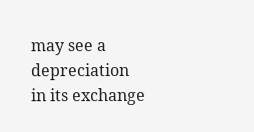may see a depreciation in its exchange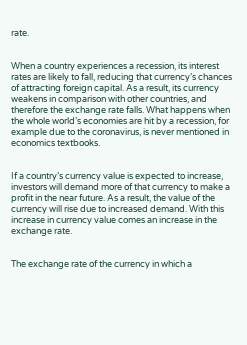rate.


When a country experiences a recession, its interest rates are likely to fall, reducing that currency’s chances of attracting foreign capital. As a result, its currency weakens in comparison with other countries, and therefore the exchange rate falls. What happens when the whole world’s economies are hit by a recession, for example due to the coronavirus, is never mentioned in economics textbooks.


If a country’s currency value is expected to increase, investors will demand more of that currency to make a profit in the near future. As a result, the value of the currency will rise due to increased demand. With this increase in currency value comes an increase in the exchange rate.


The exchange rate of the currency in which a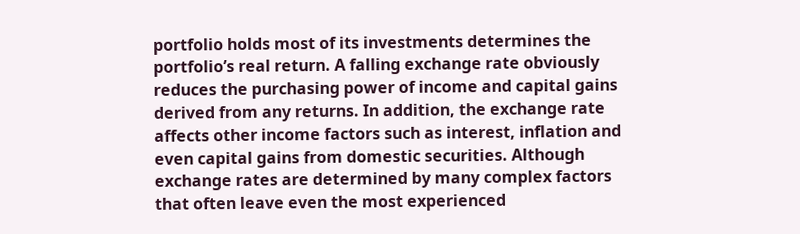portfolio holds most of its investments determines the portfolio’s real return. A falling exchange rate obviously reduces the purchasing power of income and capital gains derived from any returns. In addition, the exchange rate affects other income factors such as interest, inflation and even capital gains from domestic securities. Although exchange rates are determined by many complex factors that often leave even the most experienced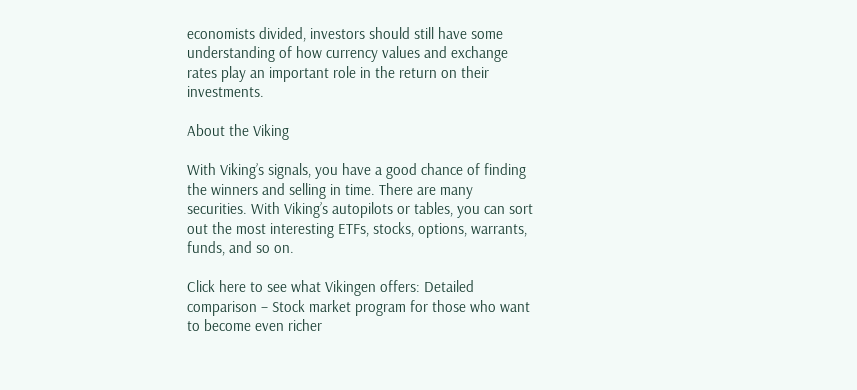economists divided, investors should still have some understanding of how currency values and exchange rates play an important role in the return on their investments.

About the Viking

With Viking’s signals, you have a good chance of finding the winners and selling in time. There are many securities. With Viking’s autopilots or tables, you can sort out the most interesting ETFs, stocks, options, warrants, funds, and so on.

Click here to see what Vikingen offers: Detailed comparison – Stock market program for those who want to become even richer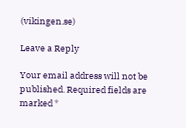(vikingen.se)

Leave a Reply

Your email address will not be published. Required fields are marked *